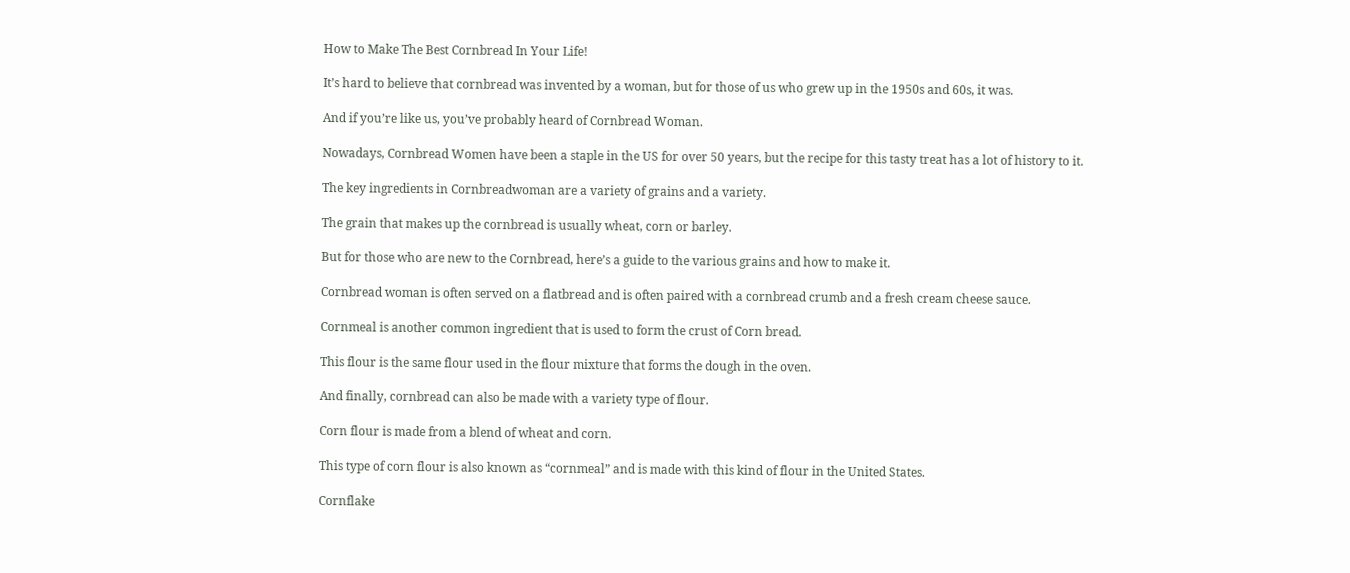How to Make The Best Cornbread In Your Life!

It’s hard to believe that cornbread was invented by a woman, but for those of us who grew up in the 1950s and 60s, it was.

And if you’re like us, you’ve probably heard of Cornbread Woman.

Nowadays, Cornbread Women have been a staple in the US for over 50 years, but the recipe for this tasty treat has a lot of history to it.

The key ingredients in Cornbreadwoman are a variety of grains and a variety.

The grain that makes up the cornbread is usually wheat, corn or barley.

But for those who are new to the Cornbread, here’s a guide to the various grains and how to make it.

Cornbread woman is often served on a flatbread and is often paired with a cornbread crumb and a fresh cream cheese sauce.

Cornmeal is another common ingredient that is used to form the crust of Corn bread.

This flour is the same flour used in the flour mixture that forms the dough in the oven.

And finally, cornbread can also be made with a variety type of flour.

Corn flour is made from a blend of wheat and corn.

This type of corn flour is also known as “cornmeal” and is made with this kind of flour in the United States.

Cornflake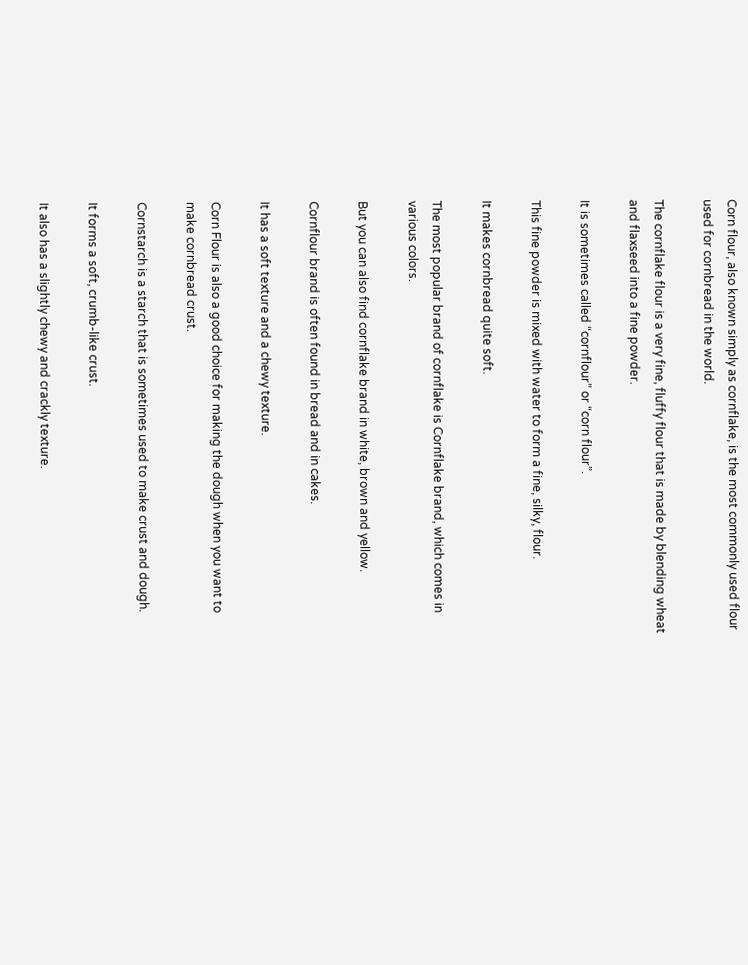Corn flour, also known simply as cornflake, is the most commonly used flour used for cornbread in the world.

The cornflake flour is a very fine, fluffy flour that is made by blending wheat and flaxseed into a fine powder.

It is sometimes called “cornflour” or “corn flour”.

This fine powder is mixed with water to form a fine, silky, flour.

It makes cornbread quite soft.

The most popular brand of cornflake is Cornflake brand, which comes in various colors.

But you can also find cornflake brand in white, brown and yellow.

Cornflour brand is often found in bread and in cakes.

It has a soft texture and a chewy texture.

Corn Flour is also a good choice for making the dough when you want to make cornbread crust.

Cornstarch is a starch that is sometimes used to make crust and dough.

It forms a soft, crumb-like crust.

It also has a slightly chewy and crackly texture.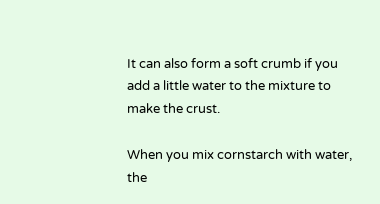It can also form a soft crumb if you add a little water to the mixture to make the crust.

When you mix cornstarch with water, the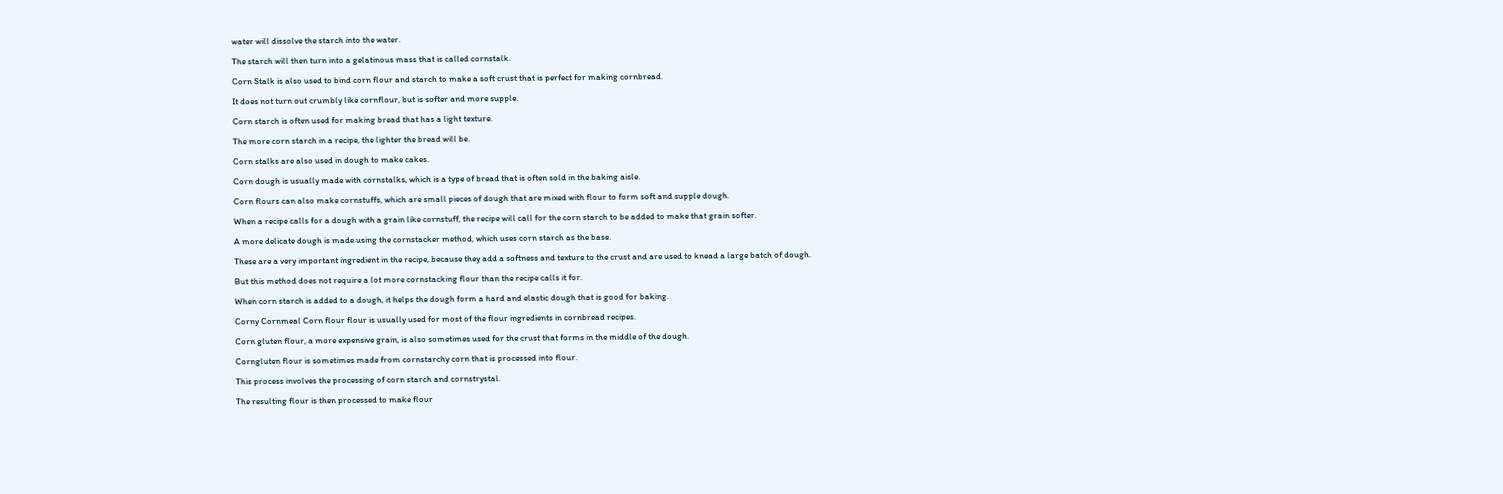water will dissolve the starch into the water.

The starch will then turn into a gelatinous mass that is called cornstalk.

Corn Stalk is also used to bind corn flour and starch to make a soft crust that is perfect for making cornbread.

It does not turn out crumbly like cornflour, but is softer and more supple.

Corn starch is often used for making bread that has a light texture.

The more corn starch in a recipe, the lighter the bread will be.

Corn stalks are also used in dough to make cakes.

Corn dough is usually made with cornstalks, which is a type of bread that is often sold in the baking aisle.

Corn flours can also make cornstuffs, which are small pieces of dough that are mixed with flour to form soft and supple dough.

When a recipe calls for a dough with a grain like cornstuff, the recipe will call for the corn starch to be added to make that grain softer.

A more delicate dough is made using the cornstacker method, which uses corn starch as the base.

These are a very important ingredient in the recipe, because they add a softness and texture to the crust and are used to knead a large batch of dough.

But this method does not require a lot more cornstacking flour than the recipe calls it for.

When corn starch is added to a dough, it helps the dough form a hard and elastic dough that is good for baking.

Corny Cornmeal Corn flour flour is usually used for most of the flour ingredients in cornbread recipes.

Corn gluten flour, a more expensive grain, is also sometimes used for the crust that forms in the middle of the dough.

Corngluten flour is sometimes made from cornstarchy corn that is processed into flour.

This process involves the processing of corn starch and cornstrystal.

The resulting flour is then processed to make flour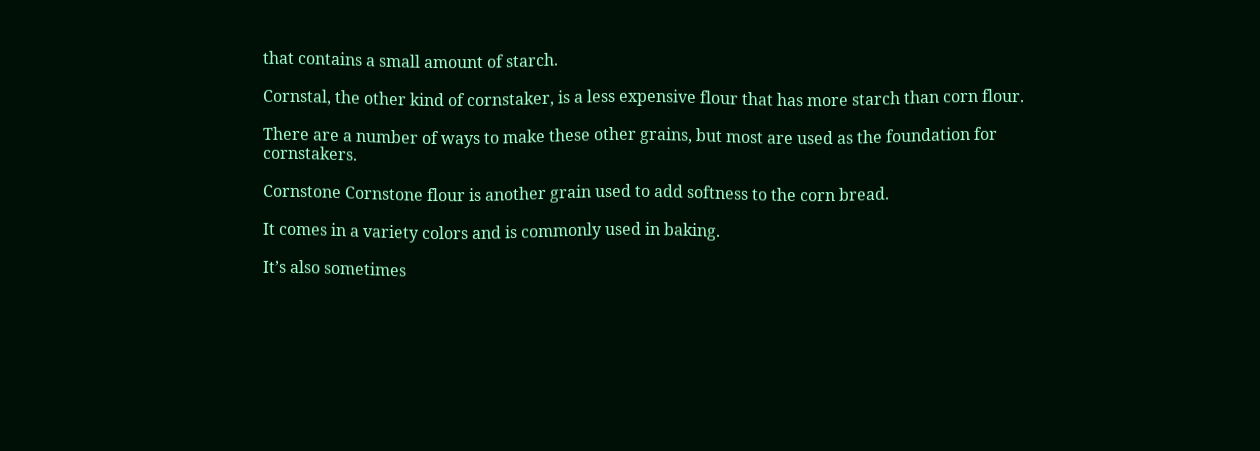that contains a small amount of starch.

Cornstal, the other kind of cornstaker, is a less expensive flour that has more starch than corn flour.

There are a number of ways to make these other grains, but most are used as the foundation for cornstakers.

Cornstone Cornstone flour is another grain used to add softness to the corn bread.

It comes in a variety colors and is commonly used in baking.

It’s also sometimes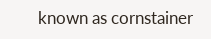known as cornstainer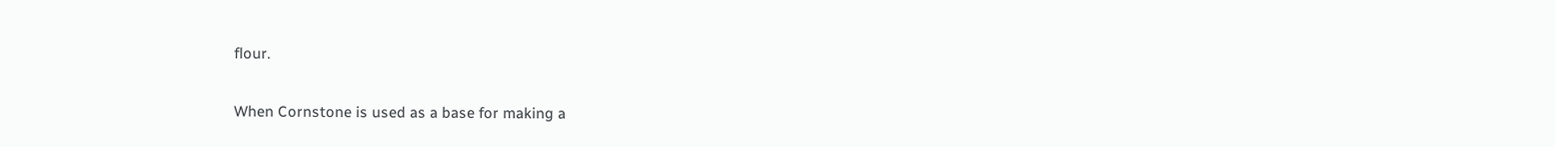flour.

When Cornstone is used as a base for making a